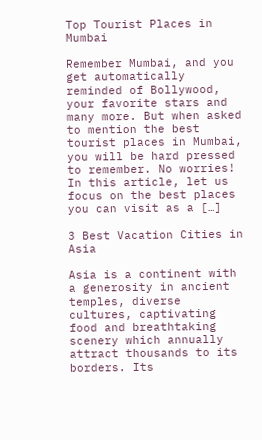Top Tourist Places in Mumbai

Remember Mumbai, and you get automatically reminded of Bollywood, your favorite stars and many more. But when asked to mention the best tourist places in Mumbai, you will be hard pressed to remember. No worries! In this article, let us focus on the best places you can visit as a […]

3 Best Vacation Cities in Asia

Asia is a continent with a generosity in ancient temples, diverse cultures, captivating food and breathtaking scenery which annually attract thousands to its borders. Its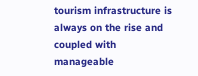tourism infrastructure is always on the rise and coupled with manageable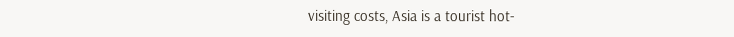visiting costs, Asia is a tourist hot-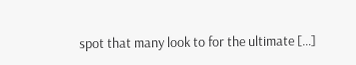spot that many look to for the ultimate […]